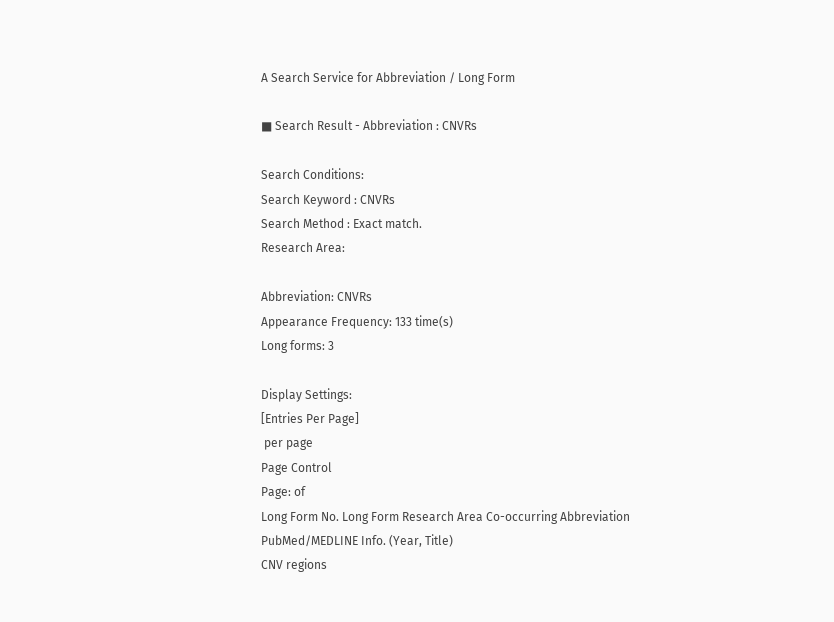A Search Service for Abbreviation / Long Form

■ Search Result - Abbreviation : CNVRs

Search Conditions:
Search Keyword : CNVRs
Search Method : Exact match.
Research Area:

Abbreviation: CNVRs
Appearance Frequency: 133 time(s)
Long forms: 3

Display Settings:
[Entries Per Page]
 per page
Page Control
Page: of
Long Form No. Long Form Research Area Co-occurring Abbreviation PubMed/MEDLINE Info. (Year, Title)
CNV regions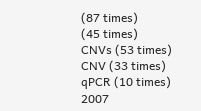(87 times)
(45 times)
CNVs (53 times)
CNV (33 times)
qPCR (10 times)
2007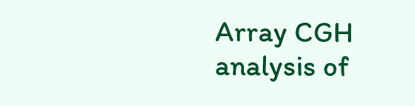Array CGH analysis of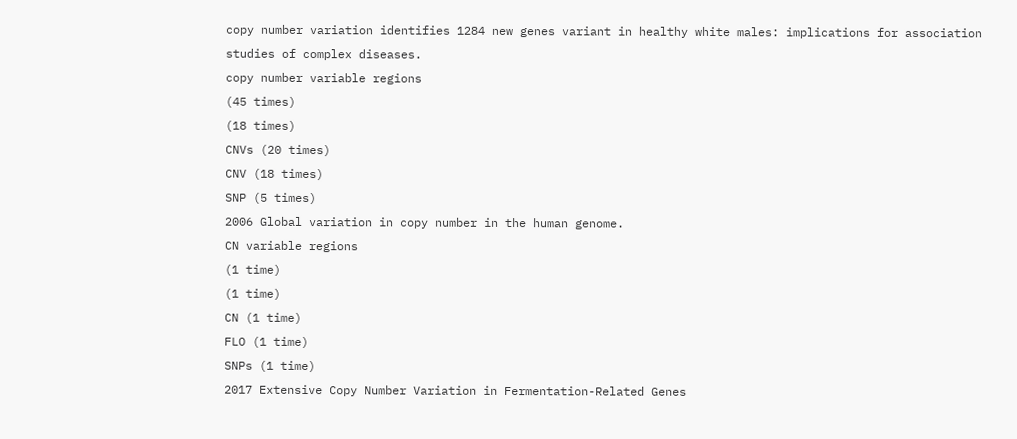copy number variation identifies 1284 new genes variant in healthy white males: implications for association studies of complex diseases.
copy number variable regions
(45 times)
(18 times)
CNVs (20 times)
CNV (18 times)
SNP (5 times)
2006 Global variation in copy number in the human genome.
CN variable regions
(1 time)
(1 time)
CN (1 time)
FLO (1 time)
SNPs (1 time)
2017 Extensive Copy Number Variation in Fermentation-Related Genes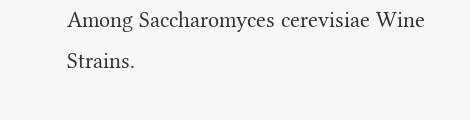Among Saccharomyces cerevisiae Wine Strains.